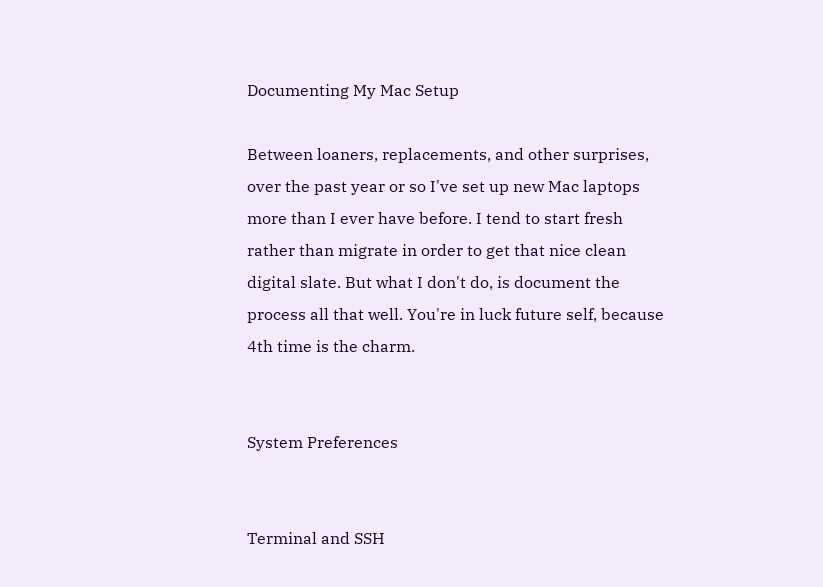Documenting My Mac Setup

Between loaners, replacements, and other surprises, over the past year or so I've set up new Mac laptops more than I ever have before. I tend to start fresh rather than migrate in order to get that nice clean digital slate. But what I don't do, is document the process all that well. You're in luck future self, because 4th time is the charm.


System Preferences


Terminal and SSH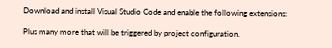Download and install Visual Studio Code and enable the following extensions:

Plus many more that will be triggered by project configuration.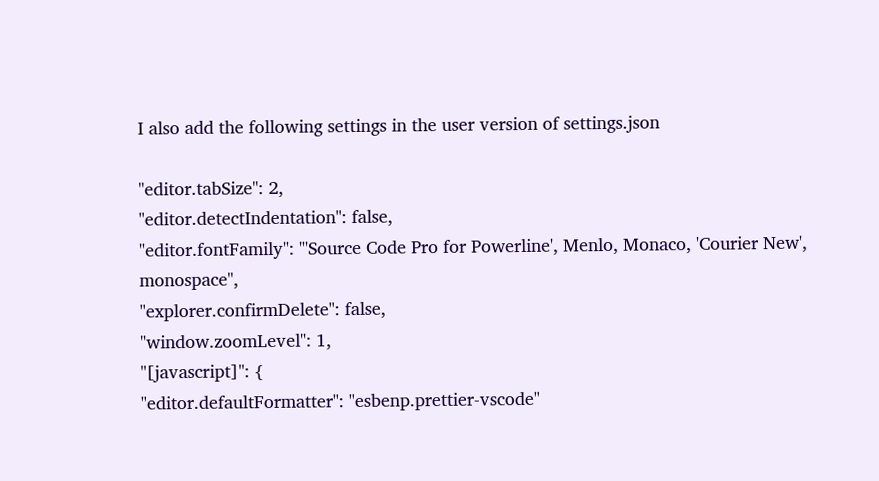I also add the following settings in the user version of settings.json

"editor.tabSize": 2,
"editor.detectIndentation": false,
"editor.fontFamily": "'Source Code Pro for Powerline', Menlo, Monaco, 'Courier New', monospace",
"explorer.confirmDelete": false,
"window.zoomLevel": 1,
"[javascript]": {
"editor.defaultFormatter": "esbenp.prettier-vscode"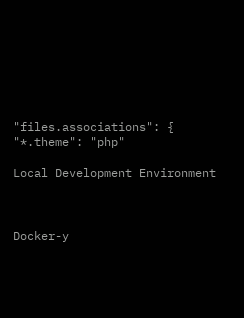"files.associations": {
"*.theme": "php"

Local Development Environment



Docker-y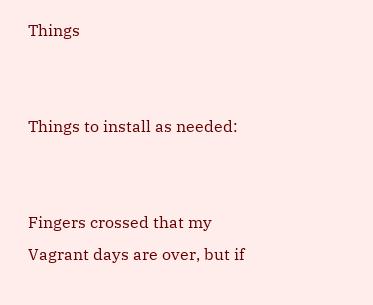Things


Things to install as needed:


Fingers crossed that my Vagrant days are over, but if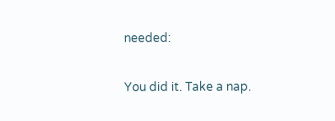needed:

You did it. Take a nap.